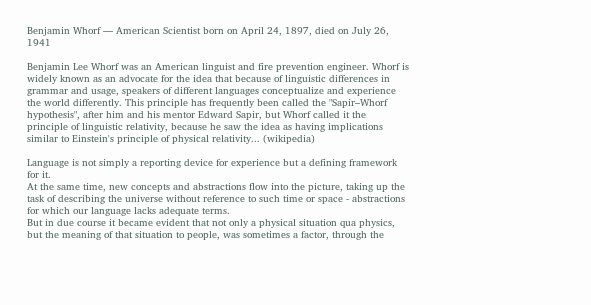Benjamin Whorf — American Scientist born on April 24, 1897, died on July 26, 1941

Benjamin Lee Whorf was an American linguist and fire prevention engineer. Whorf is widely known as an advocate for the idea that because of linguistic differences in grammar and usage, speakers of different languages conceptualize and experience the world differently. This principle has frequently been called the "Sapir–Whorf hypothesis", after him and his mentor Edward Sapir, but Whorf called it the principle of linguistic relativity, because he saw the idea as having implications similar to Einstein's principle of physical relativity... (wikipedia)

Language is not simply a reporting device for experience but a defining framework for it.
At the same time, new concepts and abstractions flow into the picture, taking up the task of describing the universe without reference to such time or space - abstractions for which our language lacks adequate terms.
But in due course it became evident that not only a physical situation qua physics, but the meaning of that situation to people, was sometimes a factor, through the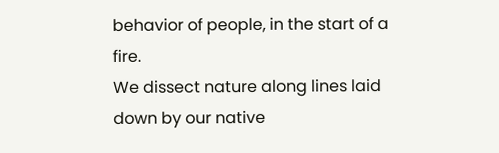behavior of people, in the start of a fire.
We dissect nature along lines laid down by our native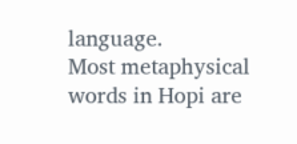language.
Most metaphysical words in Hopi are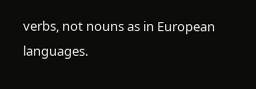verbs, not nouns as in European languages.